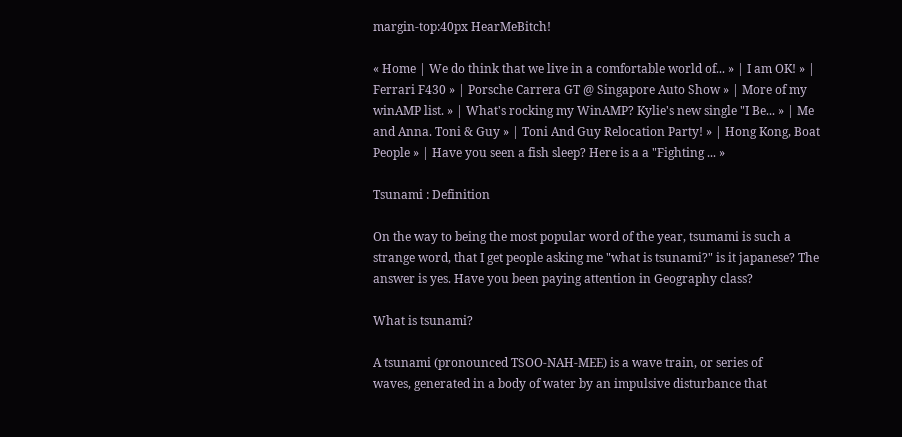margin-top:40px HearMeBitch!

« Home | We do think that we live in a comfortable world of... » | I am OK! » | Ferrari F430 » | Porsche Carrera GT @ Singapore Auto Show » | More of my winAMP list. » | What's rocking my WinAMP? Kylie's new single "I Be... » | Me and Anna. Toni & Guy » | Toni And Guy Relocation Party! » | Hong Kong, Boat People » | Have you seen a fish sleep? Here is a a "Fighting ... »

Tsunami : Definition

On the way to being the most popular word of the year, tsumami is such a strange word, that I get people asking me "what is tsunami?" is it japanese? The answer is yes. Have you been paying attention in Geography class?

What is tsunami?

A tsunami (pronounced TSOO-NAH-MEE) is a wave train, or series of
waves, generated in a body of water by an impulsive disturbance that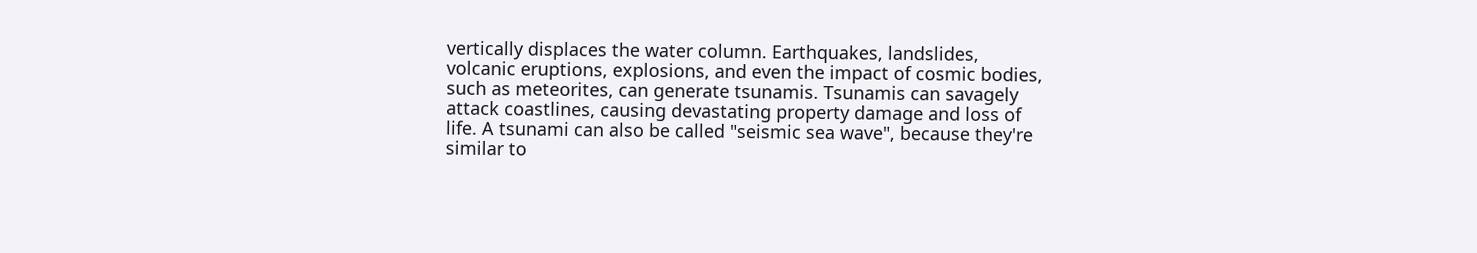vertically displaces the water column. Earthquakes, landslides,
volcanic eruptions, explosions, and even the impact of cosmic bodies,
such as meteorites, can generate tsunamis. Tsunamis can savagely
attack coastlines, causing devastating property damage and loss of
life. A tsunami can also be called "seismic sea wave", because they're
similar to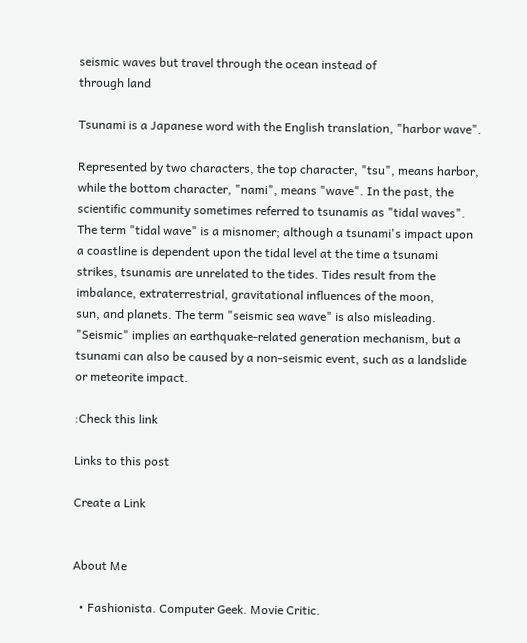seismic waves but travel through the ocean instead of
through land

Tsunami is a Japanese word with the English translation, "harbor wave".

Represented by two characters, the top character, "tsu", means harbor,
while the bottom character, "nami", means "wave". In the past, the
scientific community sometimes referred to tsunamis as "tidal waves".
The term "tidal wave" is a misnomer; although a tsunami's impact upon
a coastline is dependent upon the tidal level at the time a tsunami
strikes, tsunamis are unrelated to the tides. Tides result from the
imbalance, extraterrestrial, gravitational influences of the moon,
sun, and planets. The term "seismic sea wave" is also misleading.
"Seismic" implies an earthquake-related generation mechanism, but a
tsunami can also be caused by a non-seismic event, such as a landslide
or meteorite impact.

:Check this link

Links to this post

Create a Link


About Me

  • Fashionista. Computer Geek. Movie Critic.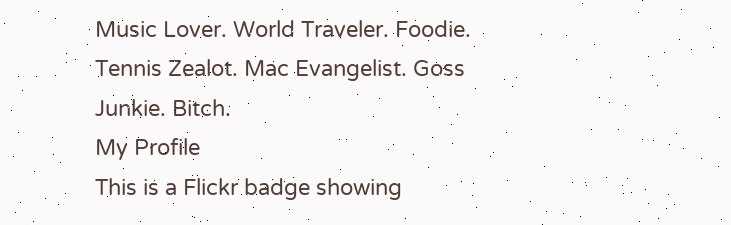Music Lover. World Traveler. Foodie. Tennis Zealot. Mac Evangelist. Goss Junkie. Bitch.
My Profile
This is a Flickr badge showing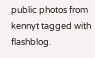public photos from kennyt tagged with flashblog.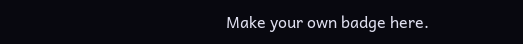Make your own badge here.